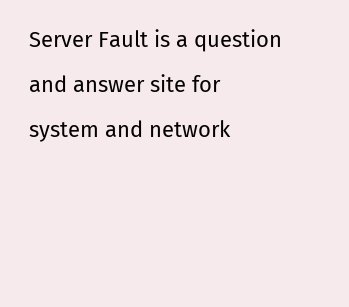Server Fault is a question and answer site for system and network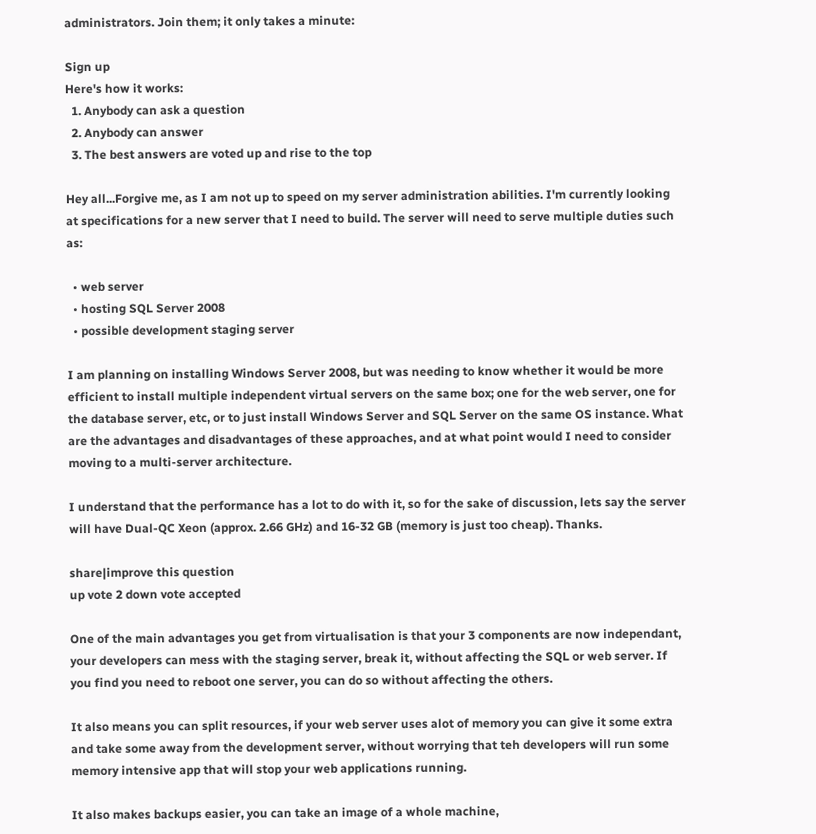administrators. Join them; it only takes a minute:

Sign up
Here's how it works:
  1. Anybody can ask a question
  2. Anybody can answer
  3. The best answers are voted up and rise to the top

Hey all...Forgive me, as I am not up to speed on my server administration abilities. I'm currently looking at specifications for a new server that I need to build. The server will need to serve multiple duties such as:

  • web server
  • hosting SQL Server 2008
  • possible development staging server

I am planning on installing Windows Server 2008, but was needing to know whether it would be more efficient to install multiple independent virtual servers on the same box; one for the web server, one for the database server, etc, or to just install Windows Server and SQL Server on the same OS instance. What are the advantages and disadvantages of these approaches, and at what point would I need to consider moving to a multi-server architecture.

I understand that the performance has a lot to do with it, so for the sake of discussion, lets say the server will have Dual-QC Xeon (approx. 2.66 GHz) and 16-32 GB (memory is just too cheap). Thanks.

share|improve this question
up vote 2 down vote accepted

One of the main advantages you get from virtualisation is that your 3 components are now independant, your developers can mess with the staging server, break it, without affecting the SQL or web server. If you find you need to reboot one server, you can do so without affecting the others.

It also means you can split resources, if your web server uses alot of memory you can give it some extra and take some away from the development server, without worrying that teh developers will run some memory intensive app that will stop your web applications running.

It also makes backups easier, you can take an image of a whole machine,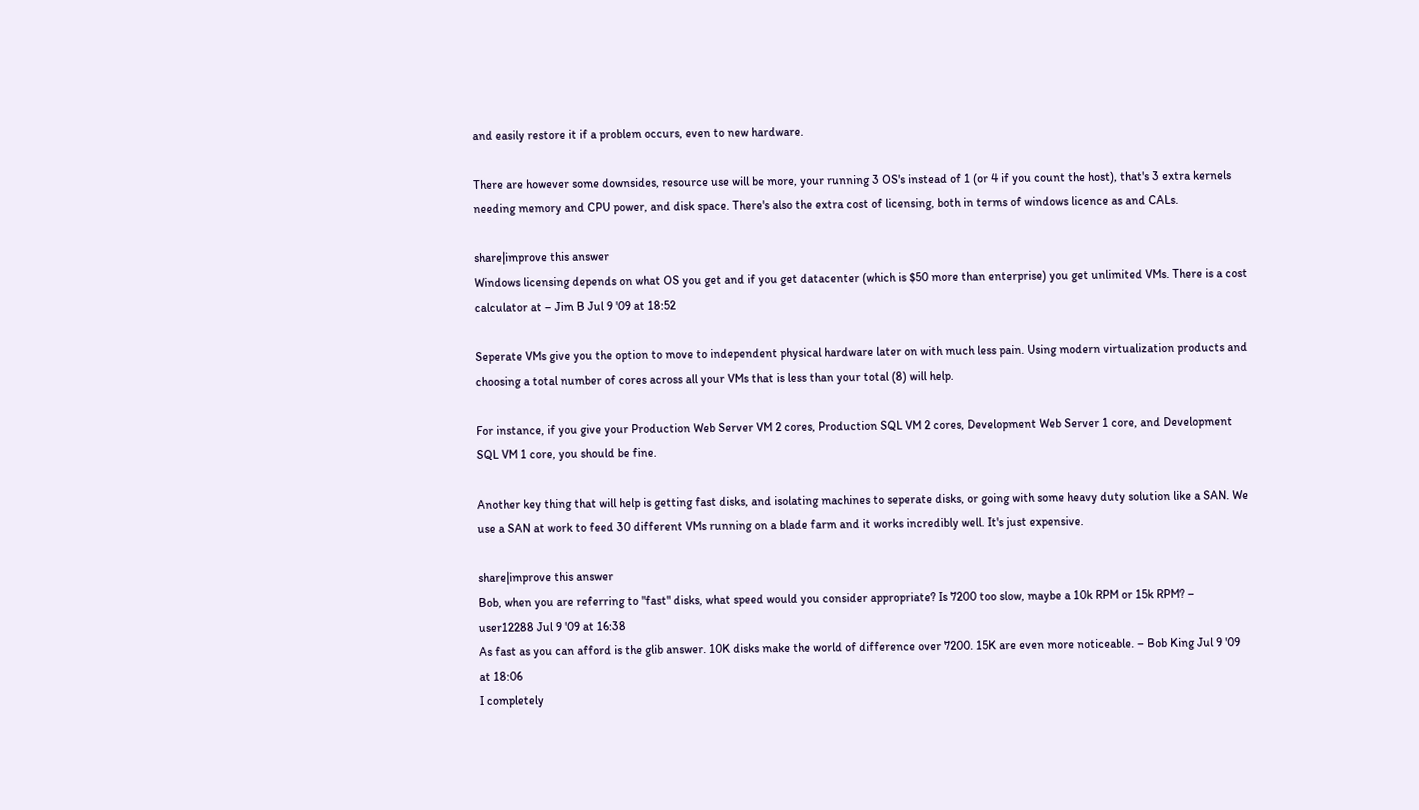and easily restore it if a problem occurs, even to new hardware.

There are however some downsides, resource use will be more, your running 3 OS's instead of 1 (or 4 if you count the host), that's 3 extra kernels needing memory and CPU power, and disk space. There's also the extra cost of licensing, both in terms of windows licence as and CALs.

share|improve this answer
Windows licensing depends on what OS you get and if you get datacenter (which is $50 more than enterprise) you get unlimited VMs. There is a cost calculator at – Jim B Jul 9 '09 at 18:52

Seperate VMs give you the option to move to independent physical hardware later on with much less pain. Using modern virtualization products and choosing a total number of cores across all your VMs that is less than your total (8) will help.

For instance, if you give your Production Web Server VM 2 cores, Production SQL VM 2 cores, Development Web Server 1 core, and Development SQL VM 1 core, you should be fine.

Another key thing that will help is getting fast disks, and isolating machines to seperate disks, or going with some heavy duty solution like a SAN. We use a SAN at work to feed 30 different VMs running on a blade farm and it works incredibly well. It's just expensive.

share|improve this answer
Bob, when you are referring to "fast" disks, what speed would you consider appropriate? Is 7200 too slow, maybe a 10k RPM or 15k RPM? – user12288 Jul 9 '09 at 16:38
As fast as you can afford is the glib answer. 10K disks make the world of difference over 7200. 15K are even more noticeable. – Bob King Jul 9 '09 at 18:06
I completely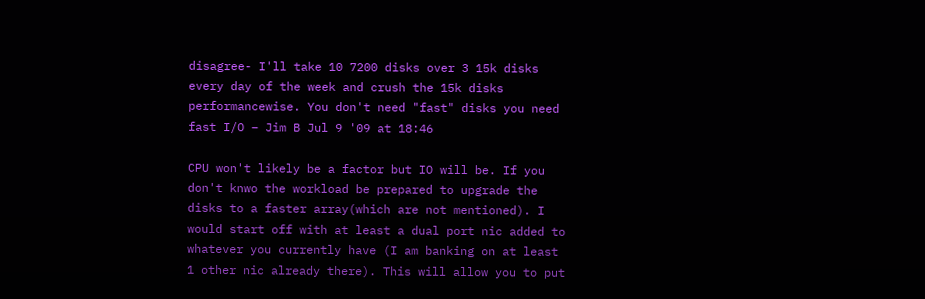disagree- I'll take 10 7200 disks over 3 15k disks every day of the week and crush the 15k disks performancewise. You don't need "fast" disks you need fast I/O – Jim B Jul 9 '09 at 18:46

CPU won't likely be a factor but IO will be. If you don't knwo the workload be prepared to upgrade the disks to a faster array(which are not mentioned). I would start off with at least a dual port nic added to whatever you currently have (I am banking on at least 1 other nic already there). This will allow you to put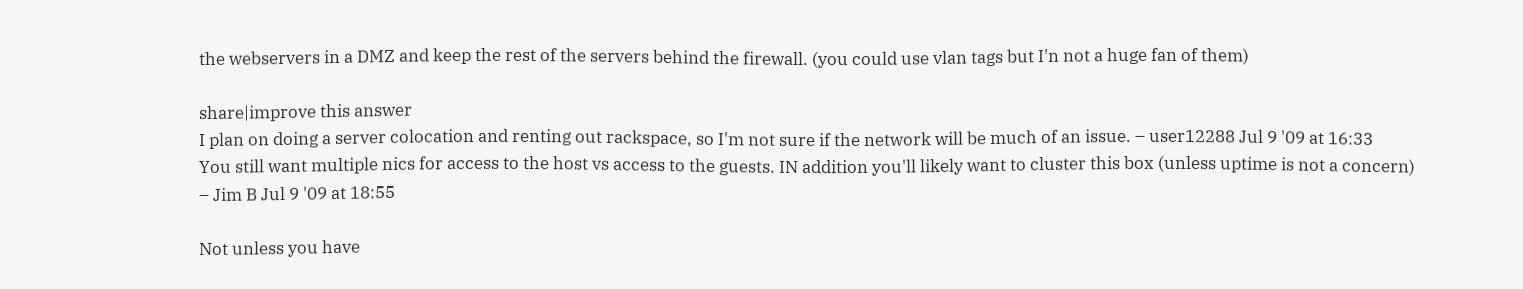the webservers in a DMZ and keep the rest of the servers behind the firewall. (you could use vlan tags but I'n not a huge fan of them)

share|improve this answer
I plan on doing a server colocation and renting out rackspace, so I'm not sure if the network will be much of an issue. – user12288 Jul 9 '09 at 16:33
You still want multiple nics for access to the host vs access to the guests. IN addition you'll likely want to cluster this box (unless uptime is not a concern) – Jim B Jul 9 '09 at 18:55

Not unless you have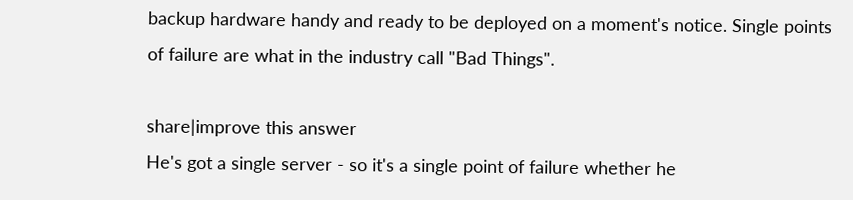backup hardware handy and ready to be deployed on a moment's notice. Single points of failure are what in the industry call "Bad Things".

share|improve this answer
He's got a single server - so it's a single point of failure whether he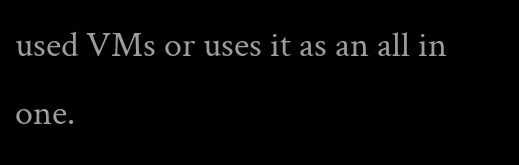used VMs or uses it as an all in one.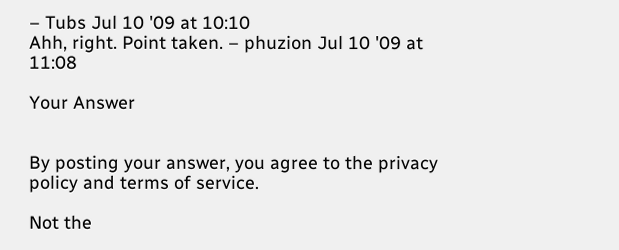– Tubs Jul 10 '09 at 10:10
Ahh, right. Point taken. – phuzion Jul 10 '09 at 11:08

Your Answer


By posting your answer, you agree to the privacy policy and terms of service.

Not the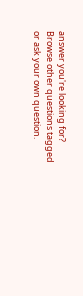answer you're looking for? Browse other questions tagged or ask your own question.